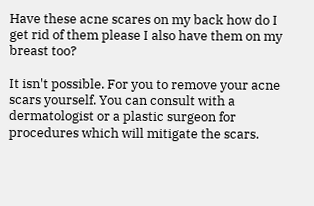Have these acne scares on my back how do I get rid of them please I also have them on my breast too?

It isn't possible. For you to remove your acne scars yourself. You can consult with a dermatologist or a plastic surgeon for procedures which will mitigate the scars.